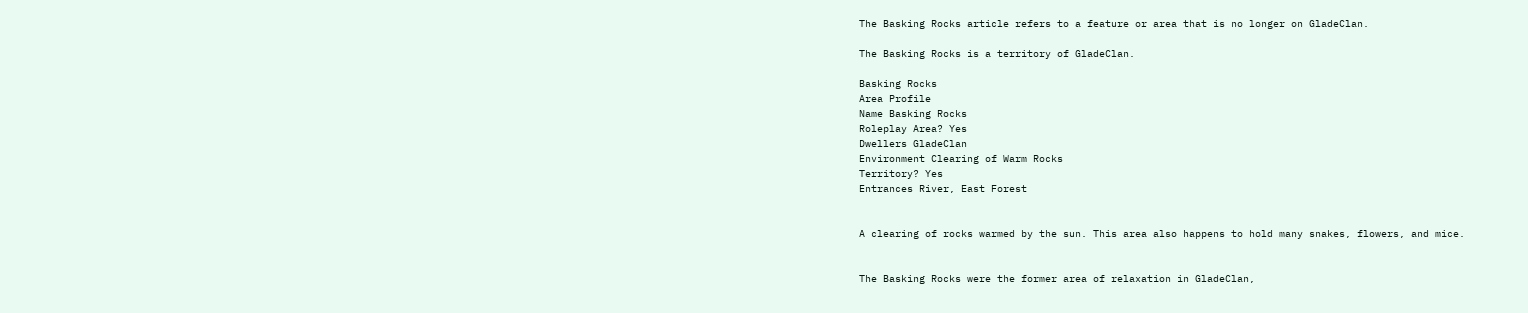The Basking Rocks article refers to a feature or area that is no longer on GladeClan.

The Basking Rocks is a territory of GladeClan.

Basking Rocks
Area Profile
Name Basking Rocks
Roleplay Area? Yes
Dwellers GladeClan
Environment Clearing of Warm Rocks
Territory? Yes
Entrances River, East Forest


A clearing of rocks warmed by the sun. This area also happens to hold many snakes, flowers, and mice.


The Basking Rocks were the former area of relaxation in GladeClan,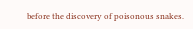before the discovery of poisonous snakes.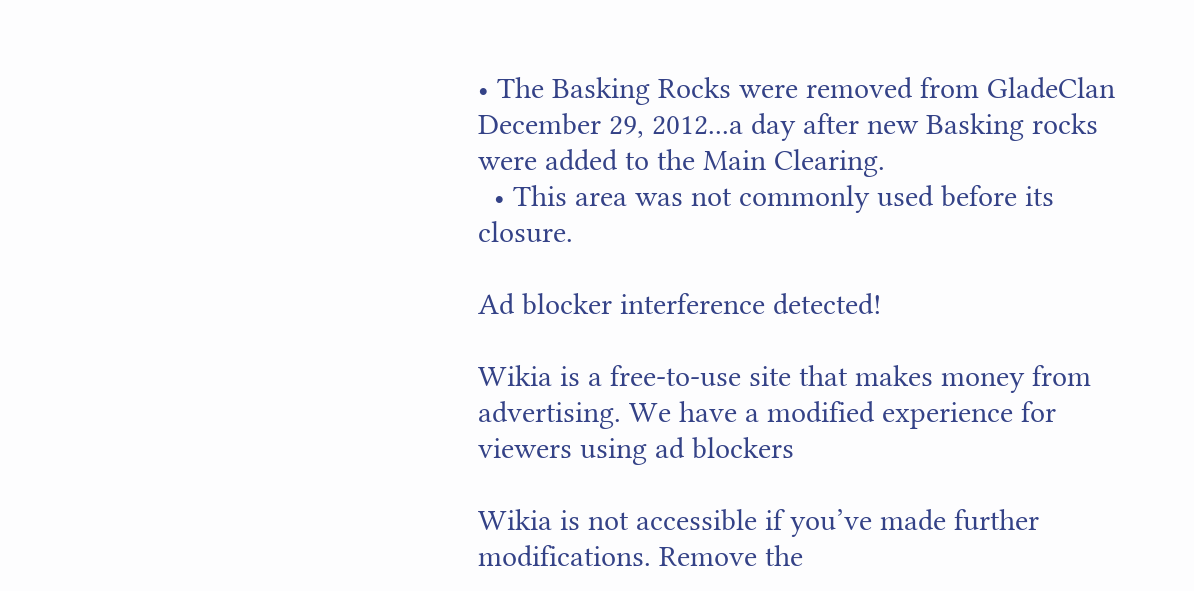• The Basking Rocks were removed from GladeClan December 29, 2012...a day after new Basking rocks were added to the Main Clearing.
  • This area was not commonly used before its closure.

Ad blocker interference detected!

Wikia is a free-to-use site that makes money from advertising. We have a modified experience for viewers using ad blockers

Wikia is not accessible if you’ve made further modifications. Remove the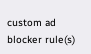custom ad blocker rule(s)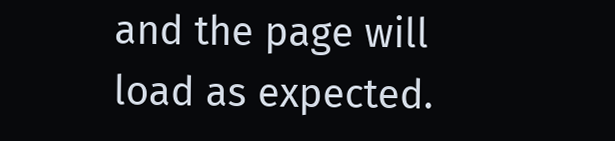and the page will load as expected.